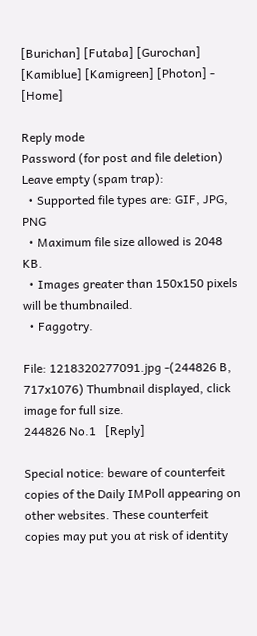[Burichan] [Futaba] [Gurochan] [Kamiblue] [Kamigreen] [Photon] - [Home]

Reply mode
Password (for post and file deletion)
Leave empty (spam trap):
  • Supported file types are: GIF, JPG, PNG
  • Maximum file size allowed is 2048 KB.
  • Images greater than 150x150 pixels will be thumbnailed.
  • Faggotry.

File: 1218320277091.jpg -(244826 B, 717x1076) Thumbnail displayed, click image for full size.
244826 No.1   [Reply]

Special notice: beware of counterfeit copies of the Daily IMPoll appearing on other websites. These counterfeit copies may put you at risk of identity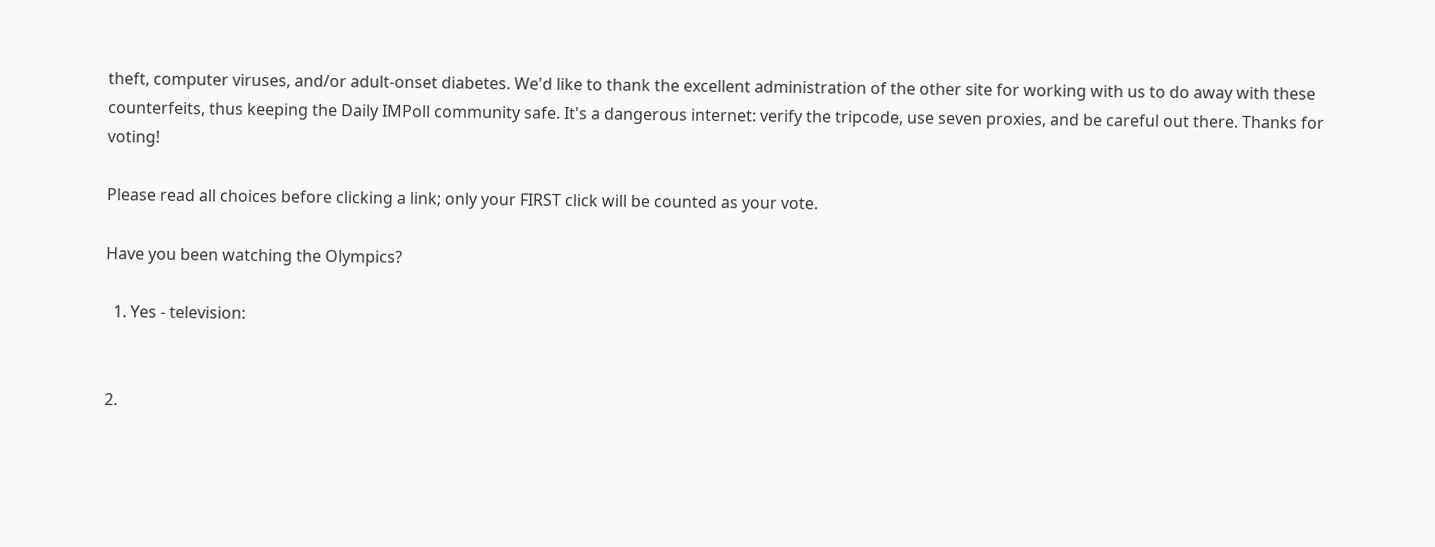theft, computer viruses, and/or adult-onset diabetes. We'd like to thank the excellent administration of the other site for working with us to do away with these counterfeits, thus keeping the Daily IMPoll community safe. It's a dangerous internet: verify the tripcode, use seven proxies, and be careful out there. Thanks for voting!

Please read all choices before clicking a link; only your FIRST click will be counted as your vote.

Have you been watching the Olympics?

  1. Yes - television:


2.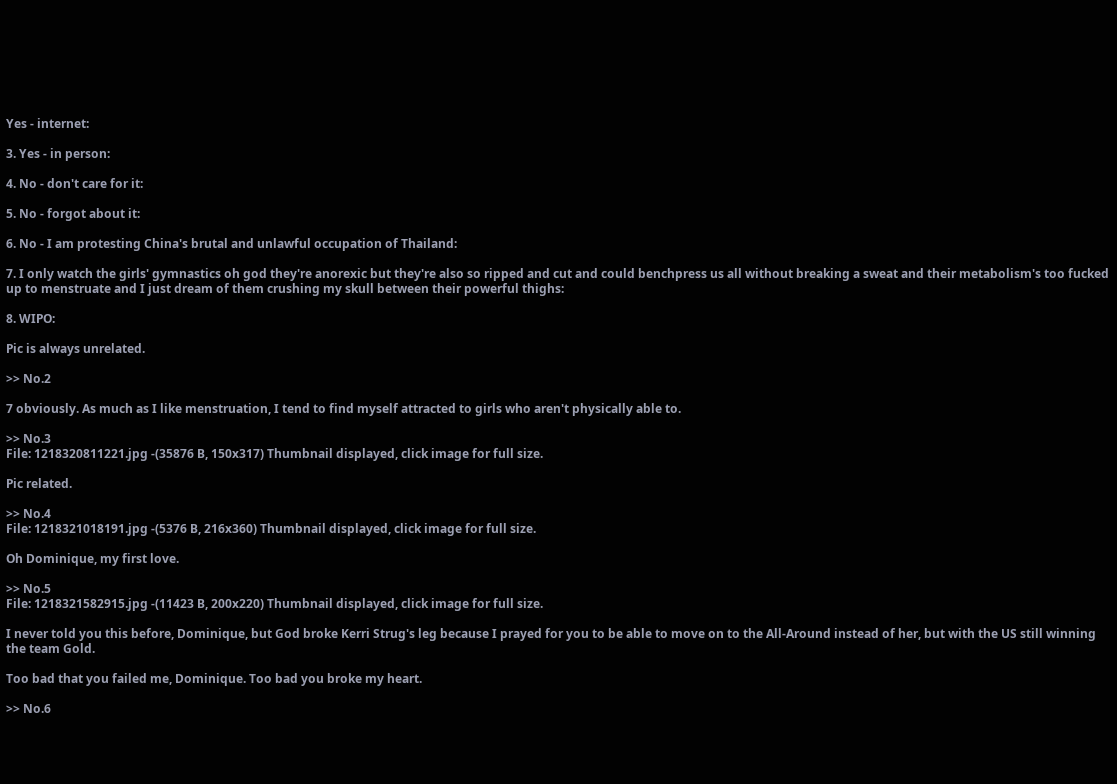Yes - internet:

3. Yes - in person:

4. No - don't care for it:

5. No - forgot about it:

6. No - I am protesting China's brutal and unlawful occupation of Thailand:

7. I only watch the girls' gymnastics oh god they're anorexic but they're also so ripped and cut and could benchpress us all without breaking a sweat and their metabolism's too fucked up to menstruate and I just dream of them crushing my skull between their powerful thighs:

8. WIPO:

Pic is always unrelated.

>> No.2

7 obviously. As much as I like menstruation, I tend to find myself attracted to girls who aren't physically able to.

>> No.3
File: 1218320811221.jpg -(35876 B, 150x317) Thumbnail displayed, click image for full size.

Pic related.

>> No.4
File: 1218321018191.jpg -(5376 B, 216x360) Thumbnail displayed, click image for full size.

Oh Dominique, my first love.

>> No.5
File: 1218321582915.jpg -(11423 B, 200x220) Thumbnail displayed, click image for full size.

I never told you this before, Dominique, but God broke Kerri Strug's leg because I prayed for you to be able to move on to the All-Around instead of her, but with the US still winning the team Gold.

Too bad that you failed me, Dominique. Too bad you broke my heart.

>> No.6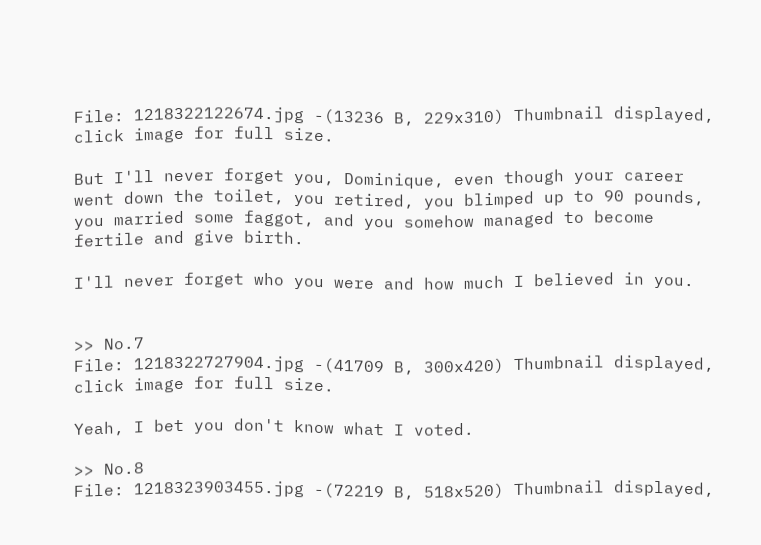File: 1218322122674.jpg -(13236 B, 229x310) Thumbnail displayed, click image for full size.

But I'll never forget you, Dominique, even though your career went down the toilet, you retired, you blimped up to 90 pounds, you married some faggot, and you somehow managed to become fertile and give birth.

I'll never forget who you were and how much I believed in you.


>> No.7
File: 1218322727904.jpg -(41709 B, 300x420) Thumbnail displayed, click image for full size.

Yeah, I bet you don't know what I voted.

>> No.8
File: 1218323903455.jpg -(72219 B, 518x520) Thumbnail displayed,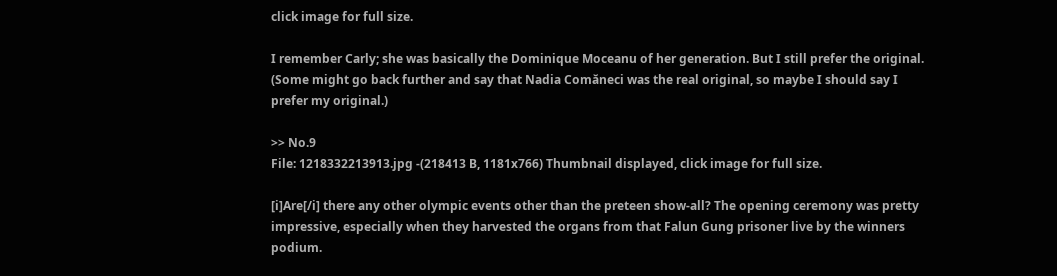click image for full size.

I remember Carly; she was basically the Dominique Moceanu of her generation. But I still prefer the original. (Some might go back further and say that Nadia Comăneci was the real original, so maybe I should say I prefer my original.)

>> No.9
File: 1218332213913.jpg -(218413 B, 1181x766) Thumbnail displayed, click image for full size.

[i]Are[/i] there any other olympic events other than the preteen show-all? The opening ceremony was pretty impressive, especially when they harvested the organs from that Falun Gung prisoner live by the winners podium.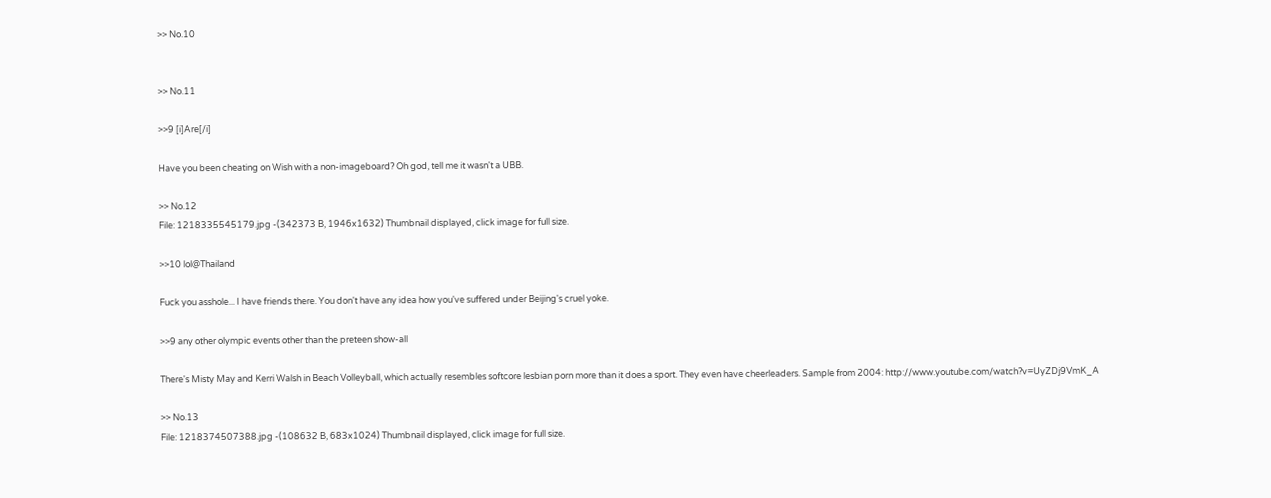>> No.10


>> No.11

>>9 [i]Are[/i]

Have you been cheating on Wish with a non-imageboard? Oh god, tell me it wasn't a UBB.

>> No.12
File: 1218335545179.jpg -(342373 B, 1946x1632) Thumbnail displayed, click image for full size.

>>10 lol@Thailand

Fuck you asshole... I have friends there. You don't have any idea how you've suffered under Beijing's cruel yoke.

>>9 any other olympic events other than the preteen show-all

There's Misty May and Kerri Walsh in Beach Volleyball, which actually resembles softcore lesbian porn more than it does a sport. They even have cheerleaders. Sample from 2004: http://www.youtube.com/watch?v=UyZDj9VmK_A

>> No.13
File: 1218374507388.jpg -(108632 B, 683x1024) Thumbnail displayed, click image for full size.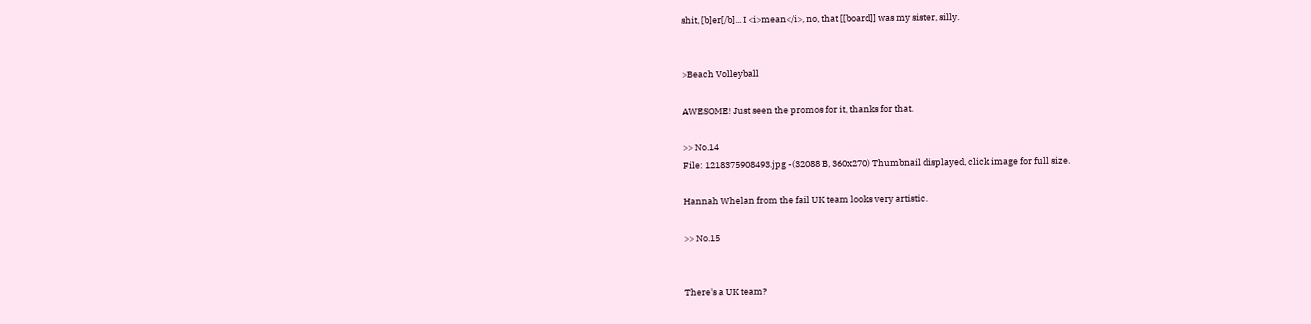shit, [b]er[/b]... I <i>mean</i>, no, that [[board]] was my sister, silly.


>Beach Volleyball

AWESOME! Just seen the promos for it, thanks for that.

>> No.14
File: 1218375908493.jpg -(32088 B, 360x270) Thumbnail displayed, click image for full size.

Hannah Whelan from the fail UK team looks very artistic.

>> No.15


There's a UK team?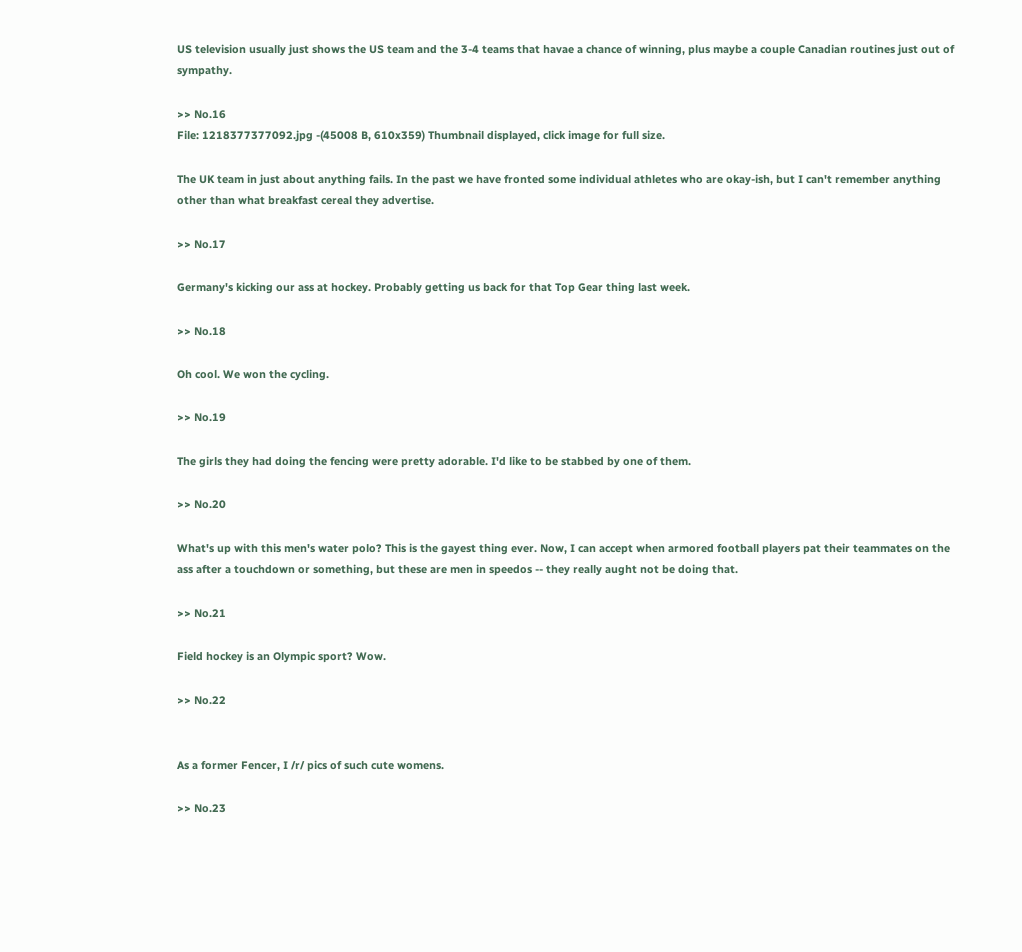US television usually just shows the US team and the 3-4 teams that havae a chance of winning, plus maybe a couple Canadian routines just out of sympathy.

>> No.16
File: 1218377377092.jpg -(45008 B, 610x359) Thumbnail displayed, click image for full size.

The UK team in just about anything fails. In the past we have fronted some individual athletes who are okay-ish, but I can't remember anything other than what breakfast cereal they advertise.

>> No.17

Germany's kicking our ass at hockey. Probably getting us back for that Top Gear thing last week.

>> No.18

Oh cool. We won the cycling.

>> No.19

The girls they had doing the fencing were pretty adorable. I'd like to be stabbed by one of them.

>> No.20

What's up with this men's water polo? This is the gayest thing ever. Now, I can accept when armored football players pat their teammates on the ass after a touchdown or something, but these are men in speedos -- they really aught not be doing that.

>> No.21

Field hockey is an Olympic sport? Wow.

>> No.22


As a former Fencer, I /r/ pics of such cute womens.

>> No.23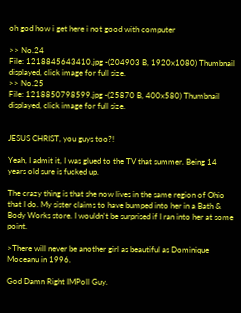oh god how i get here i not good with computer

>> No.24
File: 1218845643410.jpg -(204903 B, 1920x1080) Thumbnail displayed, click image for full size.
>> No.25
File: 1218850798599.jpg -(25870 B, 400x580) Thumbnail displayed, click image for full size.


JESUS CHRIST, you guys too?!

Yeah, I admit it, I was glued to the TV that summer. Being 14 years old sure is fucked up.

The crazy thing is that she now lives in the same region of Ohio that I do. My sister claims to have bumped into her in a Bath & Body Works store. I wouldn't be surprised if I ran into her at some point.

>There will never be another girl as beautiful as Dominique Moceanu in 1996.

God Damn Right IMPoll Guy.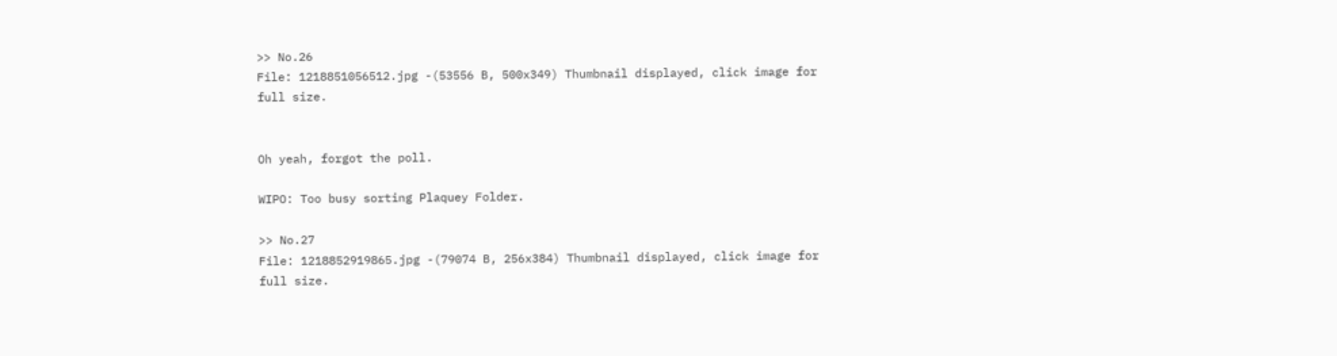>> No.26
File: 1218851056512.jpg -(53556 B, 500x349) Thumbnail displayed, click image for full size.


Oh yeah, forgot the poll.

WIPO: Too busy sorting Plaquey Folder.

>> No.27
File: 1218852919865.jpg -(79074 B, 256x384) Thumbnail displayed, click image for full size.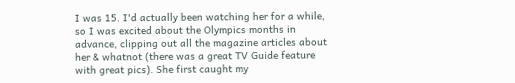I was 15. I'd actually been watching her for a while, so I was excited about the Olympics months in advance, clipping out all the magazine articles about her & whatnot (there was a great TV Guide feature with great pics). She first caught my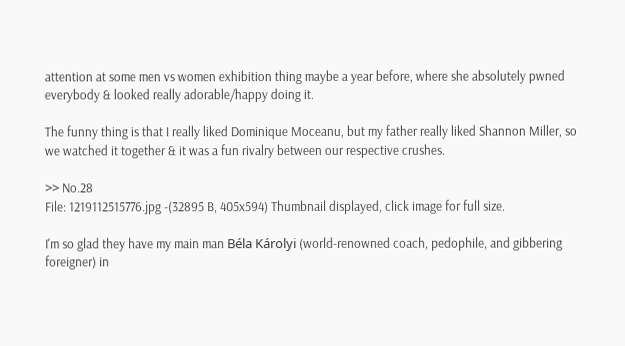attention at some men vs women exhibition thing maybe a year before, where she absolutely pwned everybody & looked really adorable/happy doing it.

The funny thing is that I really liked Dominique Moceanu, but my father really liked Shannon Miller, so we watched it together & it was a fun rivalry between our respective crushes.

>> No.28
File: 1219112515776.jpg -(32895 B, 405x594) Thumbnail displayed, click image for full size.

I'm so glad they have my main man Béla Károlyi (world-renowned coach, pedophile, and gibbering foreigner) in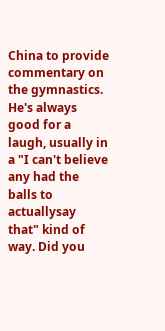China to provide commentary on the gymnastics. He's always good for a laugh, usually in a "I can't believe any had the balls to actuallysay that" kind of way. Did you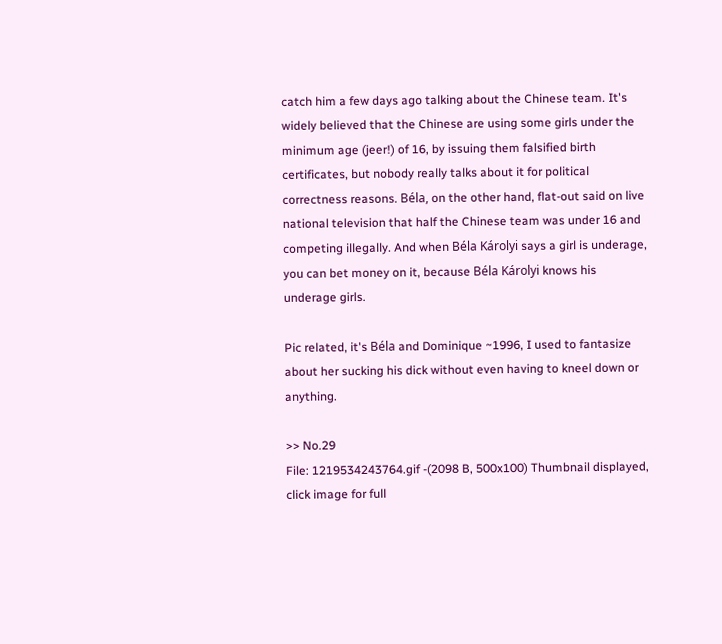catch him a few days ago talking about the Chinese team. It's widely believed that the Chinese are using some girls under the minimum age (jeer!) of 16, by issuing them falsified birth certificates, but nobody really talks about it for political correctness reasons. Béla, on the other hand, flat-out said on live national television that half the Chinese team was under 16 and competing illegally. And when Béla Károlyi says a girl is underage, you can bet money on it, because Béla Károlyi knows his underage girls.

Pic related, it's Béla and Dominique ~1996, I used to fantasize about her sucking his dick without even having to kneel down or anything.

>> No.29
File: 1219534243764.gif -(2098 B, 500x100) Thumbnail displayed, click image for full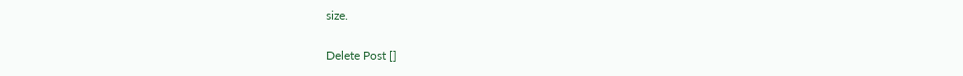size.

Delete Post []